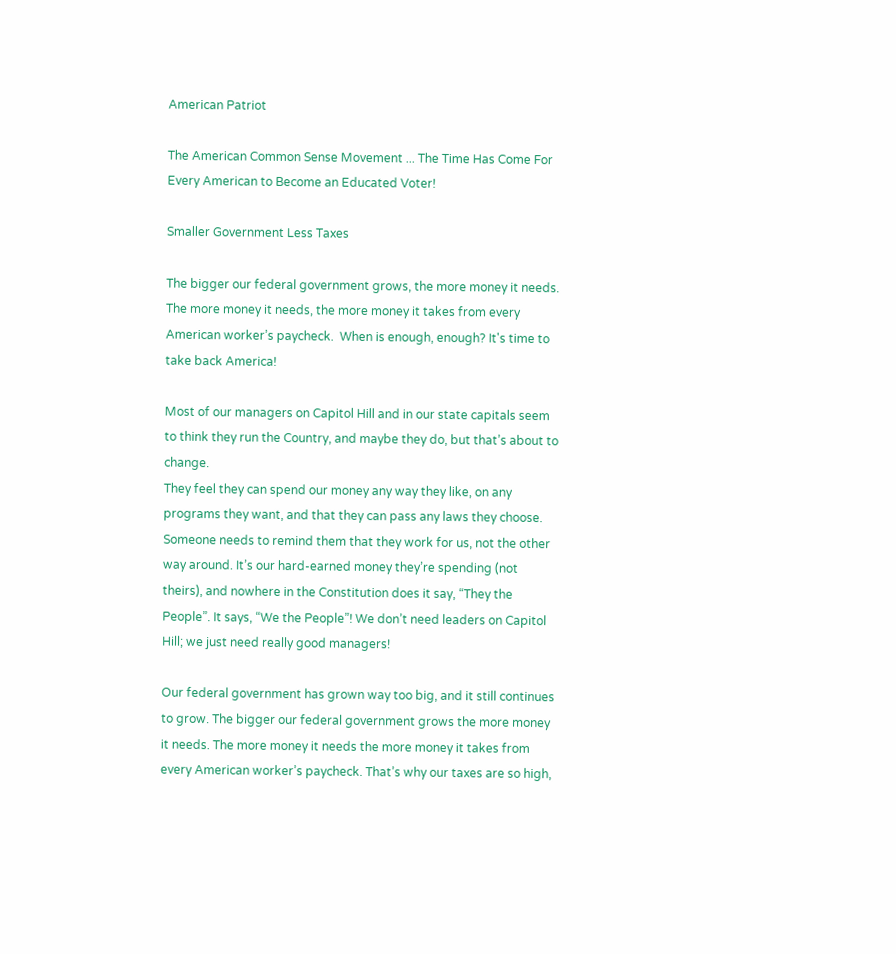American Patriot

The American Common Sense Movement ... The Time Has Come For Every American to Become an Educated Voter!

Smaller Government Less Taxes

The bigger our federal government grows, the more money it needs. The more money it needs, the more money it takes from every American worker’s paycheck.  When is enough, enough? It's time to take back America!

Most of our managers on Capitol Hill and in our state capitals seem to think they run the Country, and maybe they do, but that’s about to change.
They feel they can spend our money any way they like, on any programs they want, and that they can pass any laws they choose. Someone needs to remind them that they work for us, not the other way around. It’s our hard-earned money they’re spending (not theirs), and nowhere in the Constitution does it say, “They the People”. It says, “We the People”! We don’t need leaders on Capitol Hill; we just need really good managers!

Our federal government has grown way too big, and it still continues to grow. The bigger our federal government grows the more money it needs. The more money it needs the more money it takes from every American worker’s paycheck. That’s why our taxes are so high,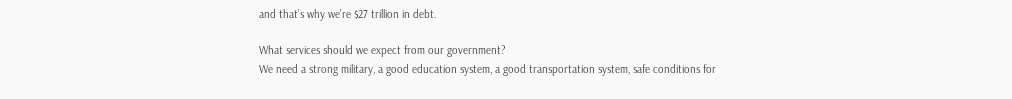and that’s why we’re $27 trillion in debt.

What services should we expect from our government?
We need a strong military, a good education system, a good transportation system, safe conditions for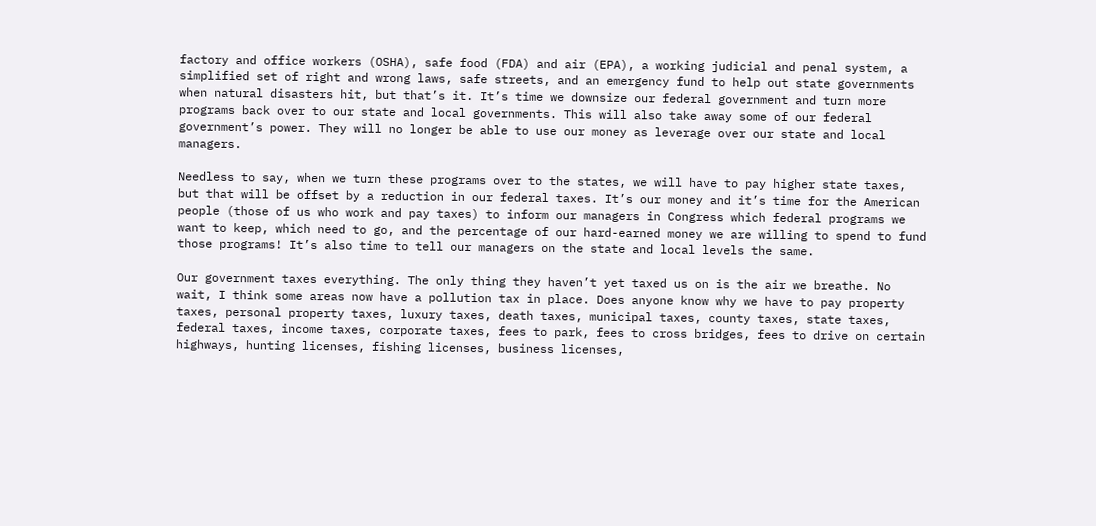factory and office workers (OSHA), safe food (FDA) and air (EPA), a working judicial and penal system, a simplified set of right and wrong laws, safe streets, and an emergency fund to help out state governments when natural disasters hit, but that’s it. It’s time we downsize our federal government and turn more programs back over to our state and local governments. This will also take away some of our federal government’s power. They will no longer be able to use our money as leverage over our state and local managers.

Needless to say, when we turn these programs over to the states, we will have to pay higher state taxes, but that will be offset by a reduction in our federal taxes. It’s our money and it’s time for the American people (those of us who work and pay taxes) to inform our managers in Congress which federal programs we want to keep, which need to go, and the percentage of our hard-earned money we are willing to spend to fund those programs! It’s also time to tell our managers on the state and local levels the same.

Our government taxes everything. The only thing they haven’t yet taxed us on is the air we breathe. No wait, I think some areas now have a pollution tax in place. Does anyone know why we have to pay property taxes, personal property taxes, luxury taxes, death taxes, municipal taxes, county taxes, state taxes, federal taxes, income taxes, corporate taxes, fees to park, fees to cross bridges, fees to drive on certain highways, hunting licenses, fishing licenses, business licenses,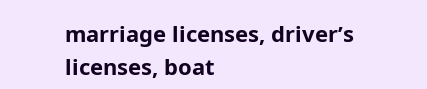marriage licenses, driver’s licenses, boat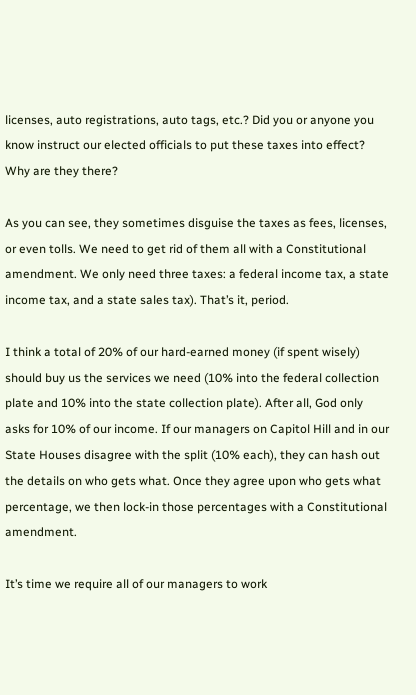licenses, auto registrations, auto tags, etc.? Did you or anyone you know instruct our elected officials to put these taxes into effect? Why are they there?

As you can see, they sometimes disguise the taxes as fees, licenses, or even tolls. We need to get rid of them all with a Constitutional amendment. We only need three taxes: a federal income tax, a state income tax, and a state sales tax). That’s it, period.

I think a total of 20% of our hard-earned money (if spent wisely) should buy us the services we need (10% into the federal collection plate and 10% into the state collection plate). After all, God only asks for 10% of our income. If our managers on Capitol Hill and in our State Houses disagree with the split (10% each), they can hash out the details on who gets what. Once they agree upon who gets what percentage, we then lock-in those percentages with a Constitutional amendment.

It’s time we require all of our managers to work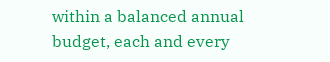within a balanced annual budget, each and every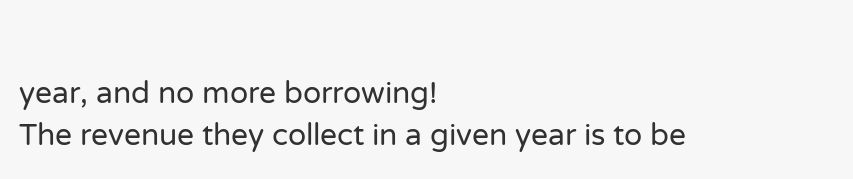year, and no more borrowing!
The revenue they collect in a given year is to be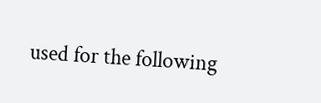used for the following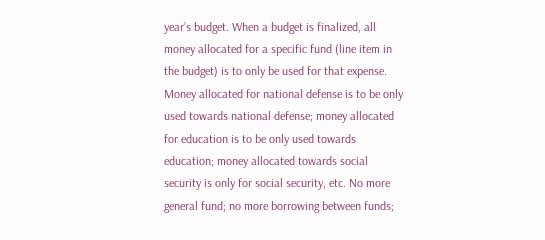year’s budget. When a budget is finalized, all money allocated for a specific fund (line item in the budget) is to only be used for that expense. Money allocated for national defense is to be only used towards national defense; money allocated for education is to be only used towards education; money allocated towards social security is only for social security, etc. No more general fund; no more borrowing between funds;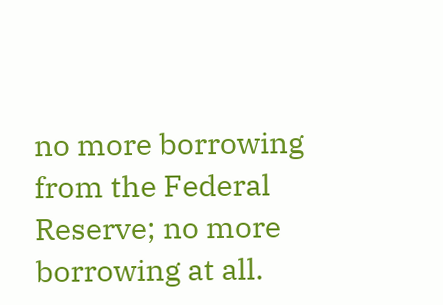no more borrowing from the Federal Reserve; no more borrowing at all.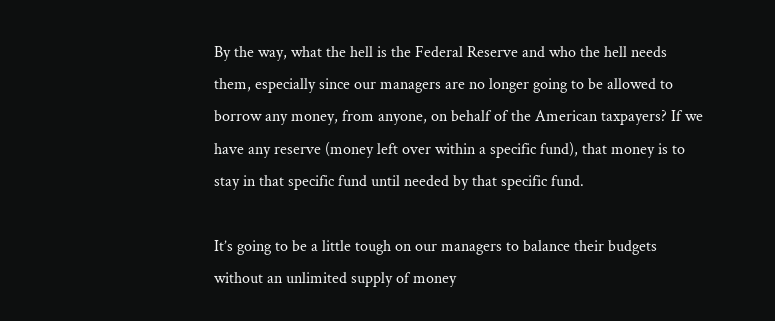By the way, what the hell is the Federal Reserve and who the hell needs them, especially since our managers are no longer going to be allowed to borrow any money, from anyone, on behalf of the American taxpayers? If we have any reserve (money left over within a specific fund), that money is to stay in that specific fund until needed by that specific fund.

It’s going to be a little tough on our managers to balance their budgets without an unlimited supply of money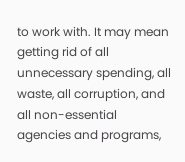to work with. It may mean getting rid of all unnecessary spending, all waste, all corruption, and all non-essential agencies and programs,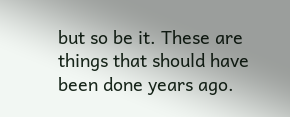but so be it. These are things that should have been done years ago.